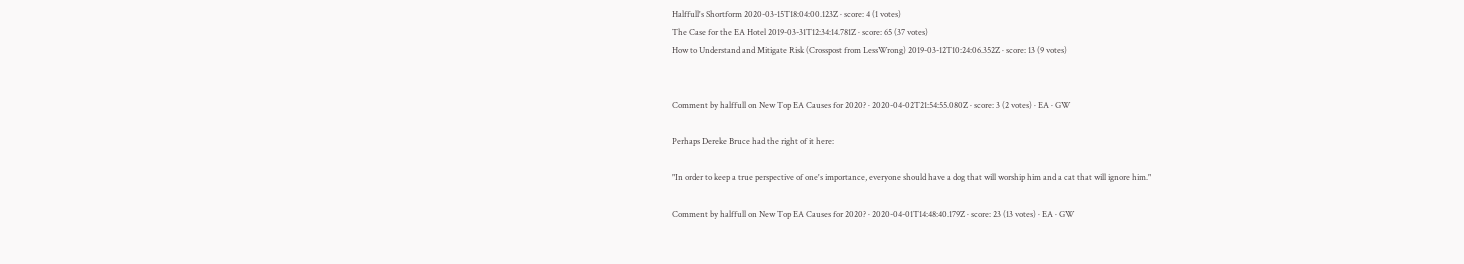Halffull's Shortform 2020-03-15T18:04:00.123Z · score: 4 (1 votes)
The Case for the EA Hotel 2019-03-31T12:34:14.781Z · score: 65 (37 votes)
How to Understand and Mitigate Risk (Crosspost from LessWrong) 2019-03-12T10:24:06.352Z · score: 13 (9 votes)


Comment by halffull on New Top EA Causes for 2020? · 2020-04-02T21:54:55.080Z · score: 3 (2 votes) · EA · GW

Perhaps Dereke Bruce had the right of it here:

"In order to keep a true perspective of one's importance, everyone should have a dog that will worship him and a cat that will ignore him."

Comment by halffull on New Top EA Causes for 2020? · 2020-04-01T14:48:40.179Z · score: 23 (13 votes) · EA · GW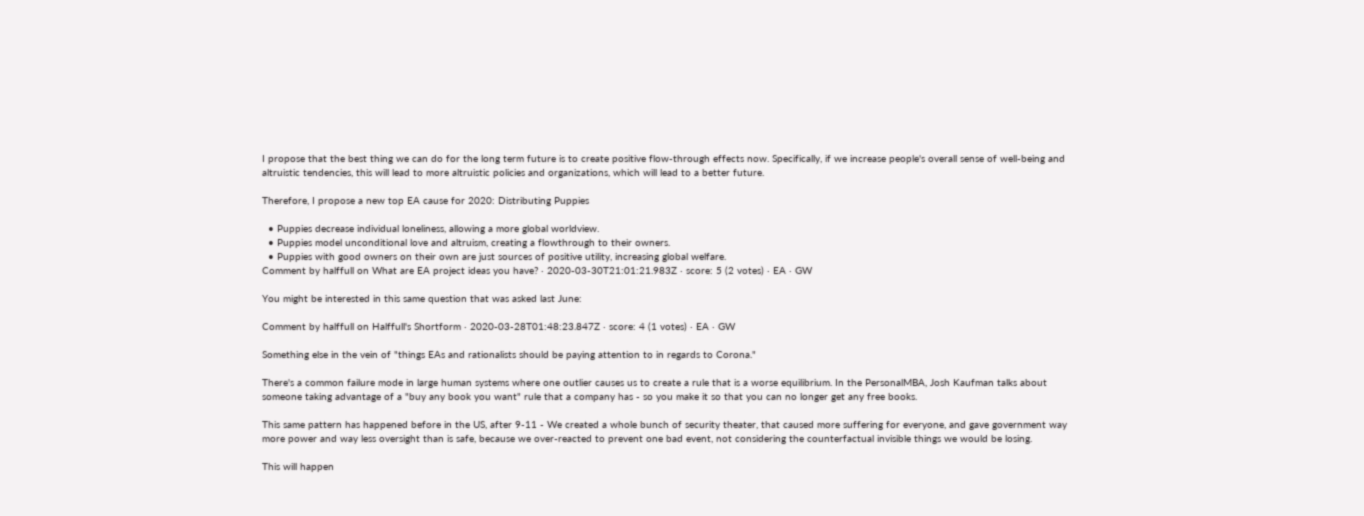I propose that the best thing we can do for the long term future is to create positive flow-through effects now. Specifically, if we increase people's overall sense of well-being and altruistic tendencies, this will lead to more altruistic policies and organizations, which will lead to a better future.

Therefore, I propose a new top EA cause for 2020: Distributing Puppies

  • Puppies decrease individual loneliness, allowing a more global worldview.
  • Puppies model unconditional love and altruism, creating a flowthrough to their owners.
  • Puppies with good owners on their own are just sources of positive utility, increasing global welfare.
Comment by halffull on What are EA project ideas you have? · 2020-03-30T21:01:21.983Z · score: 5 (2 votes) · EA · GW

You might be interested in this same question that was asked last June:

Comment by halffull on Halffull's Shortform · 2020-03-28T01:48:23.847Z · score: 4 (1 votes) · EA · GW

Something else in the vein of "things EAs and rationalists should be paying attention to in regards to Corona."

There's a common failure mode in large human systems where one outlier causes us to create a rule that is a worse equilibrium. In the PersonalMBA, Josh Kaufman talks about someone taking advantage of a "buy any book you want" rule that a company has - so you make it so that you can no longer get any free books.

This same pattern has happened before in the US, after 9-11 - We created a whole bunch of security theater, that caused more suffering for everyone, and gave government way more power and way less oversight than is safe, because we over-reacted to prevent one bad event, not considering the counterfactual invisible things we would be losing.

This will happen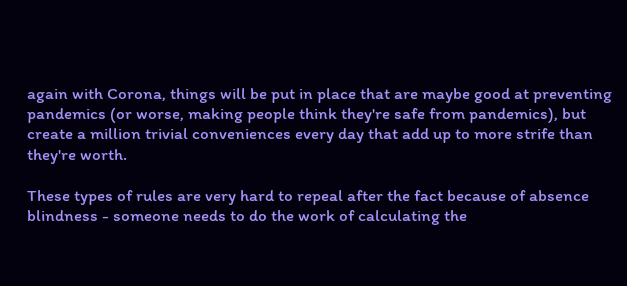again with Corona, things will be put in place that are maybe good at preventing pandemics (or worse, making people think they're safe from pandemics), but create a million trivial conveniences every day that add up to more strife than they're worth.

These types of rules are very hard to repeal after the fact because of absence blindness - someone needs to do the work of calculating the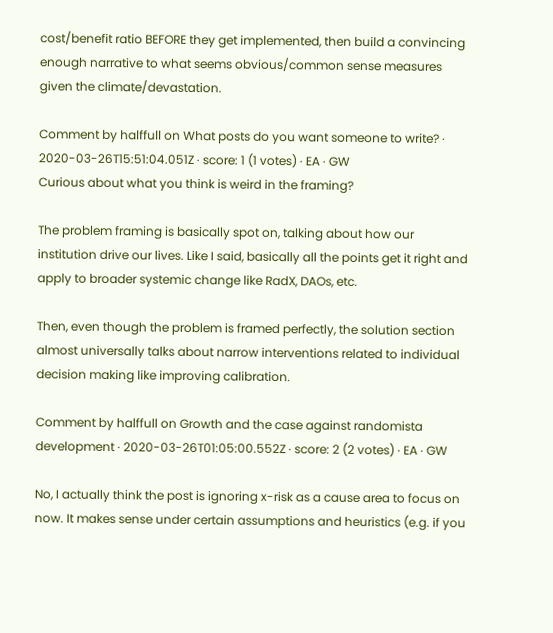cost/benefit ratio BEFORE they get implemented, then build a convincing enough narrative to what seems obvious/common sense measures given the climate/devastation.

Comment by halffull on What posts do you want someone to write? · 2020-03-26T15:51:04.051Z · score: 1 (1 votes) · EA · GW
Curious about what you think is weird in the framing?

The problem framing is basically spot on, talking about how our institution drive our lives. Like I said, basically all the points get it right and apply to broader systemic change like RadX, DAOs, etc.

Then, even though the problem is framed perfectly, the solution section almost universally talks about narrow interventions related to individual decision making like improving calibration.

Comment by halffull on Growth and the case against randomista development · 2020-03-26T01:05:00.552Z · score: 2 (2 votes) · EA · GW

No, I actually think the post is ignoring x-risk as a cause area to focus on now. It makes sense under certain assumptions and heuristics (e.g. if you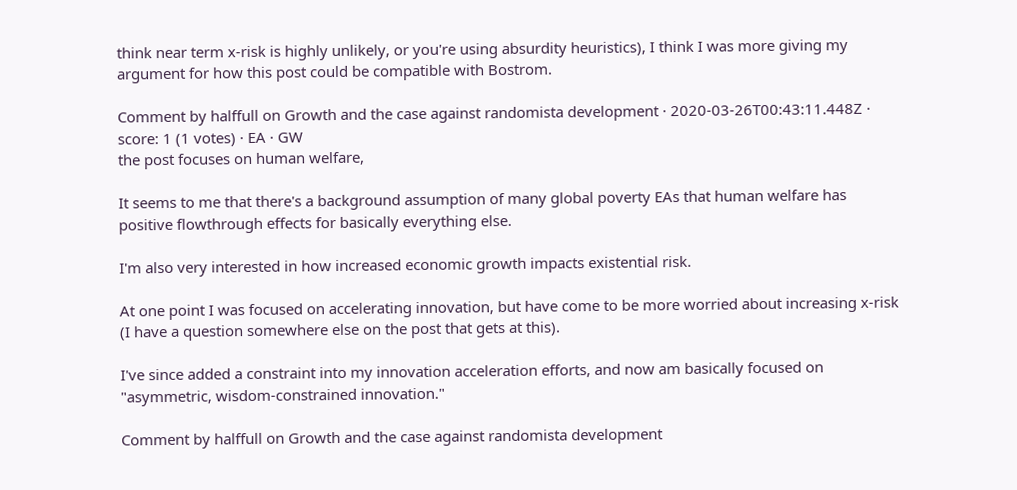think near term x-risk is highly unlikely, or you're using absurdity heuristics), I think I was more giving my argument for how this post could be compatible with Bostrom.

Comment by halffull on Growth and the case against randomista development · 2020-03-26T00:43:11.448Z · score: 1 (1 votes) · EA · GW
the post focuses on human welfare,

It seems to me that there's a background assumption of many global poverty EAs that human welfare has positive flowthrough effects for basically everything else.

I'm also very interested in how increased economic growth impacts existential risk.

At one point I was focused on accelerating innovation, but have come to be more worried about increasing x-risk (I have a question somewhere else on the post that gets at this).

I've since added a constraint into my innovation acceleration efforts, and now am basically focused on "asymmetric, wisdom-constrained innovation."

Comment by halffull on Growth and the case against randomista development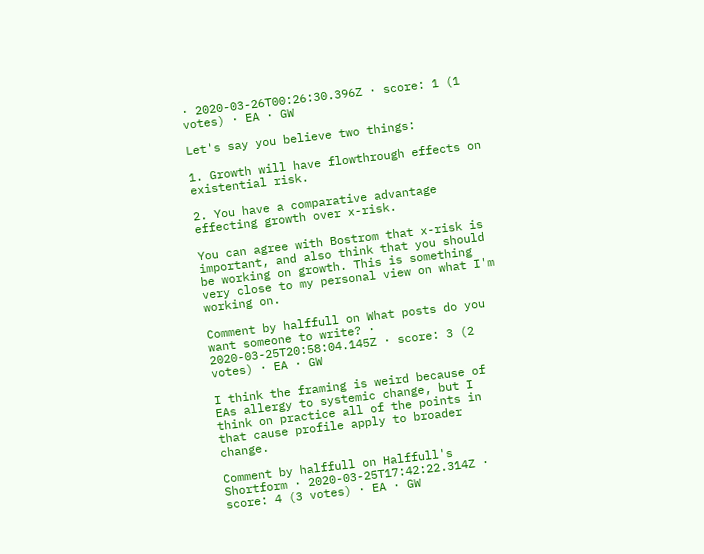· 2020-03-26T00:26:30.396Z · score: 1 (1 votes) · EA · GW

Let's say you believe two things:

1. Growth will have flowthrough effects on existential risk.

2. You have a comparative advantage effecting growth over x-risk.

You can agree with Bostrom that x-risk is important, and also think that you should be working on growth. This is something very close to my personal view on what I'm working on.

Comment by halffull on What posts do you want someone to write? · 2020-03-25T20:58:04.145Z · score: 3 (2 votes) · EA · GW

I think the framing is weird because of EAs allergy to systemic change, but I think on practice all of the points in that cause profile apply to broader change.

Comment by halffull on Halffull's Shortform · 2020-03-25T17:42:22.314Z · score: 4 (3 votes) · EA · GW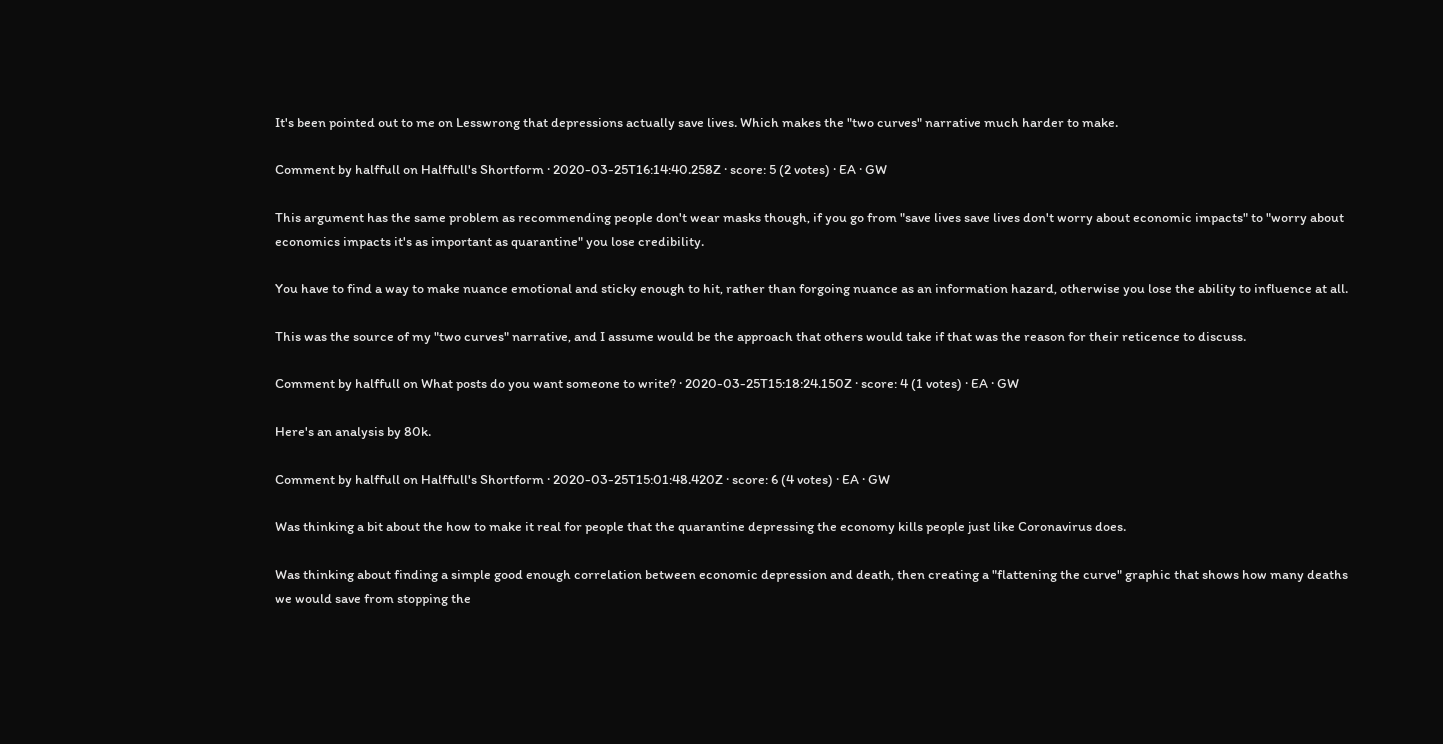It's been pointed out to me on Lesswrong that depressions actually save lives. Which makes the "two curves" narrative much harder to make.

Comment by halffull on Halffull's Shortform · 2020-03-25T16:14:40.258Z · score: 5 (2 votes) · EA · GW

This argument has the same problem as recommending people don't wear masks though, if you go from "save lives save lives don't worry about economic impacts" to "worry about economics impacts it's as important as quarantine" you lose credibility.

You have to find a way to make nuance emotional and sticky enough to hit, rather than forgoing nuance as an information hazard, otherwise you lose the ability to influence at all.

This was the source of my "two curves" narrative, and I assume would be the approach that others would take if that was the reason for their reticence to discuss.

Comment by halffull on What posts do you want someone to write? · 2020-03-25T15:18:24.150Z · score: 4 (1 votes) · EA · GW

Here's an analysis by 80k.

Comment by halffull on Halffull's Shortform · 2020-03-25T15:01:48.420Z · score: 6 (4 votes) · EA · GW

Was thinking a bit about the how to make it real for people that the quarantine depressing the economy kills people just like Coronavirus does.

Was thinking about finding a simple good enough correlation between economic depression and death, then creating a "flattening the curve" graphic that shows how many deaths we would save from stopping the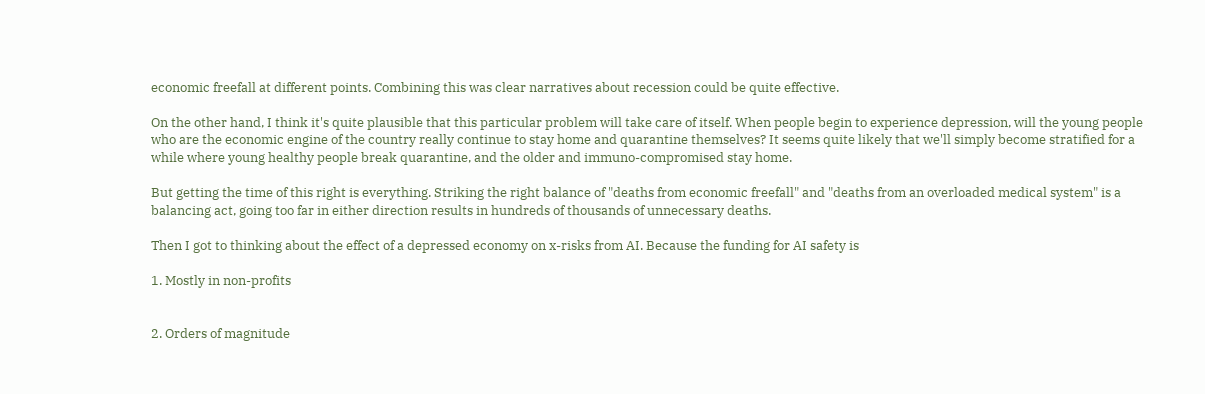economic freefall at different points. Combining this was clear narratives about recession could be quite effective.

On the other hand, I think it's quite plausible that this particular problem will take care of itself. When people begin to experience depression, will the young people who are the economic engine of the country really continue to stay home and quarantine themselves? It seems quite likely that we'll simply become stratified for a while where young healthy people break quarantine, and the older and immuno-compromised stay home.

But getting the time of this right is everything. Striking the right balance of "deaths from economic freefall" and "deaths from an overloaded medical system" is a balancing act, going too far in either direction results in hundreds of thousands of unnecessary deaths.

Then I got to thinking about the effect of a depressed economy on x-risks from AI. Because the funding for AI safety is

1. Mostly in non-profits


2. Orders of magnitude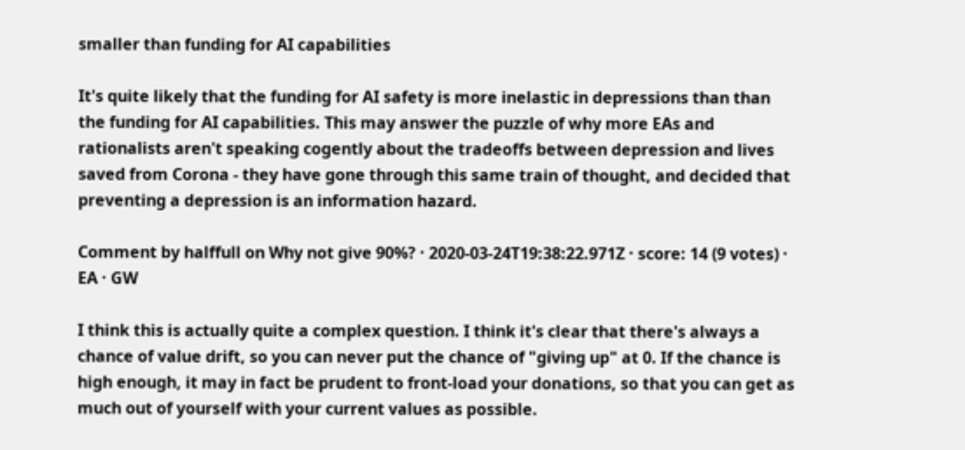smaller than funding for AI capabilities

It's quite likely that the funding for AI safety is more inelastic in depressions than than the funding for AI capabilities. This may answer the puzzle of why more EAs and rationalists aren't speaking cogently about the tradeoffs between depression and lives saved from Corona - they have gone through this same train of thought, and decided that preventing a depression is an information hazard.

Comment by halffull on Why not give 90%? · 2020-03-24T19:38:22.971Z · score: 14 (9 votes) · EA · GW

I think this is actually quite a complex question. I think it's clear that there's always a chance of value drift, so you can never put the chance of "giving up" at 0. If the chance is high enough, it may in fact be prudent to front-load your donations, so that you can get as much out of yourself with your current values as possible.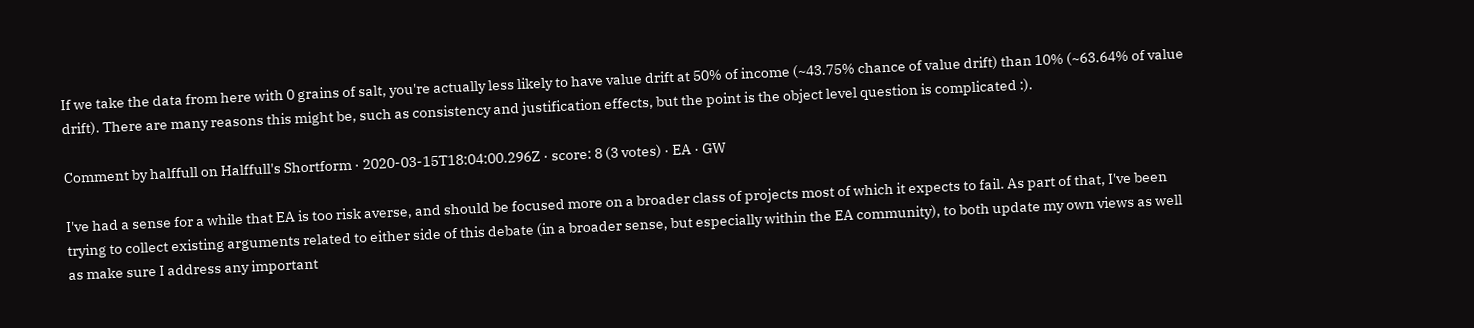If we take the data from here with 0 grains of salt, you're actually less likely to have value drift at 50% of income (~43.75% chance of value drift) than 10% (~63.64% of value drift). There are many reasons this might be, such as consistency and justification effects, but the point is the object level question is complicated :).

Comment by halffull on Halffull's Shortform · 2020-03-15T18:04:00.296Z · score: 8 (3 votes) · EA · GW

I've had a sense for a while that EA is too risk averse, and should be focused more on a broader class of projects most of which it expects to fail. As part of that, I've been trying to collect existing arguments related to either side of this debate (in a broader sense, but especially within the EA community), to both update my own views as well as make sure I address any important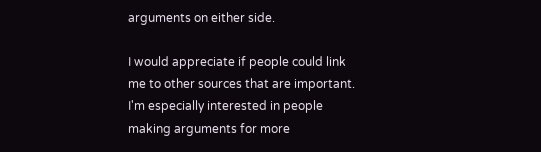arguments on either side.

I would appreciate if people could link me to other sources that are important. I'm especially interested in people making arguments for more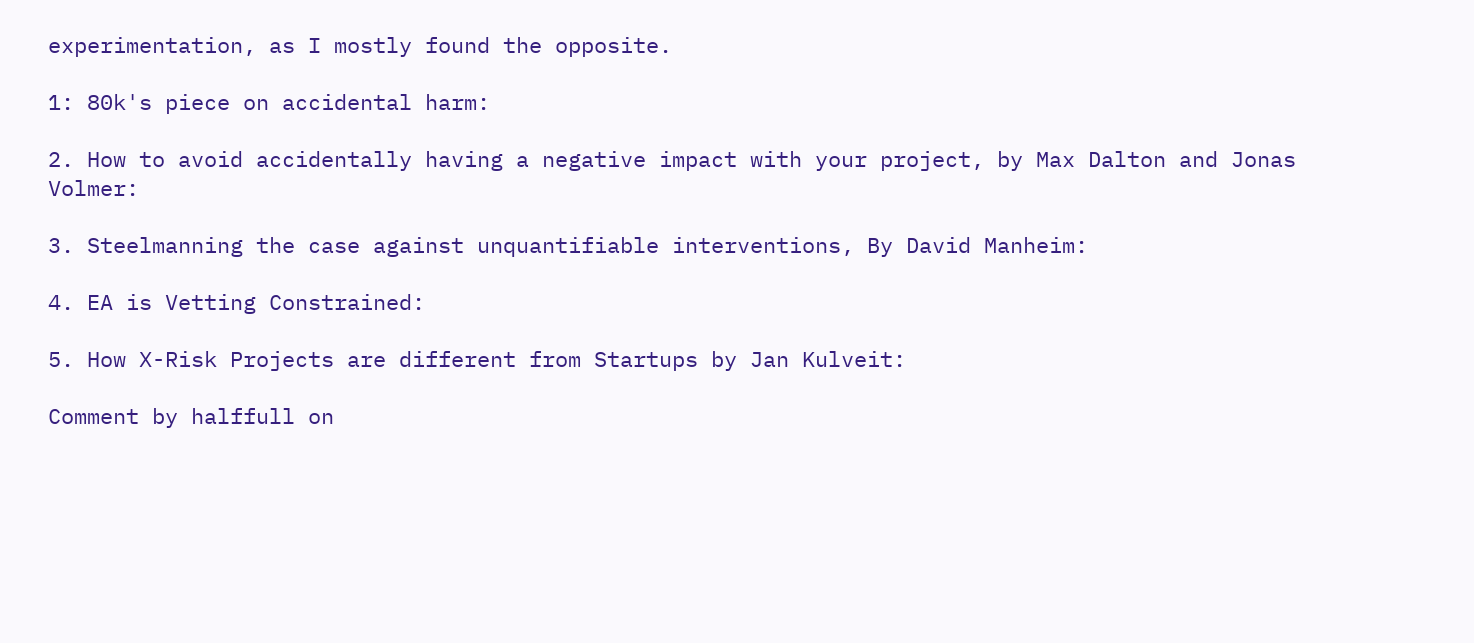experimentation, as I mostly found the opposite.

1: 80k's piece on accidental harm:

2. How to avoid accidentally having a negative impact with your project, by Max Dalton and Jonas Volmer:

3. Steelmanning the case against unquantifiable interventions, By David Manheim:

4. EA is Vetting Constrained:

5. How X-Risk Projects are different from Startups by Jan Kulveit:

Comment by halffull on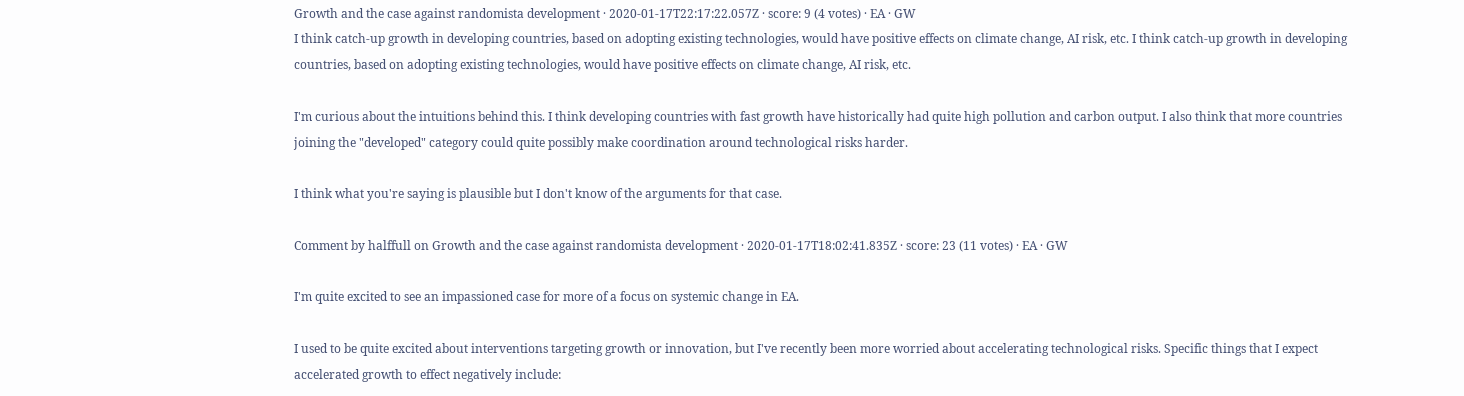Growth and the case against randomista development · 2020-01-17T22:17:22.057Z · score: 9 (4 votes) · EA · GW
I think catch-up growth in developing countries, based on adopting existing technologies, would have positive effects on climate change, AI risk, etc. I think catch-up growth in developing countries, based on adopting existing technologies, would have positive effects on climate change, AI risk, etc.

I'm curious about the intuitions behind this. I think developing countries with fast growth have historically had quite high pollution and carbon output. I also think that more countries joining the "developed" category could quite possibly make coordination around technological risks harder.

I think what you're saying is plausible but I don't know of the arguments for that case.

Comment by halffull on Growth and the case against randomista development · 2020-01-17T18:02:41.835Z · score: 23 (11 votes) · EA · GW

I'm quite excited to see an impassioned case for more of a focus on systemic change in EA.

I used to be quite excited about interventions targeting growth or innovation, but I've recently been more worried about accelerating technological risks. Specific things that I expect accelerated growth to effect negatively include: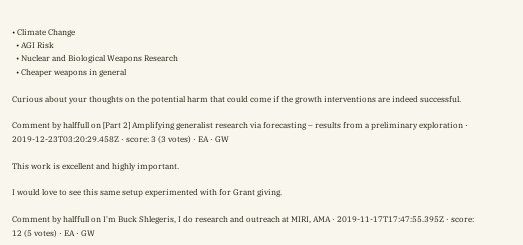• Climate Change
  • AGI Risk
  • Nuclear and Biological Weapons Research
  • Cheaper weapons in general

Curious about your thoughts on the potential harm that could come if the growth interventions are indeed successful.

Comment by halffull on [Part 2] Amplifying generalist research via forecasting – results from a preliminary exploration · 2019-12-23T03:20:29.458Z · score: 3 (3 votes) · EA · GW

This work is excellent and highly important.

I would love to see this same setup experimented with for Grant giving.

Comment by halffull on I'm Buck Shlegeris, I do research and outreach at MIRI, AMA · 2019-11-17T17:47:55.395Z · score: 12 (5 votes) · EA · GW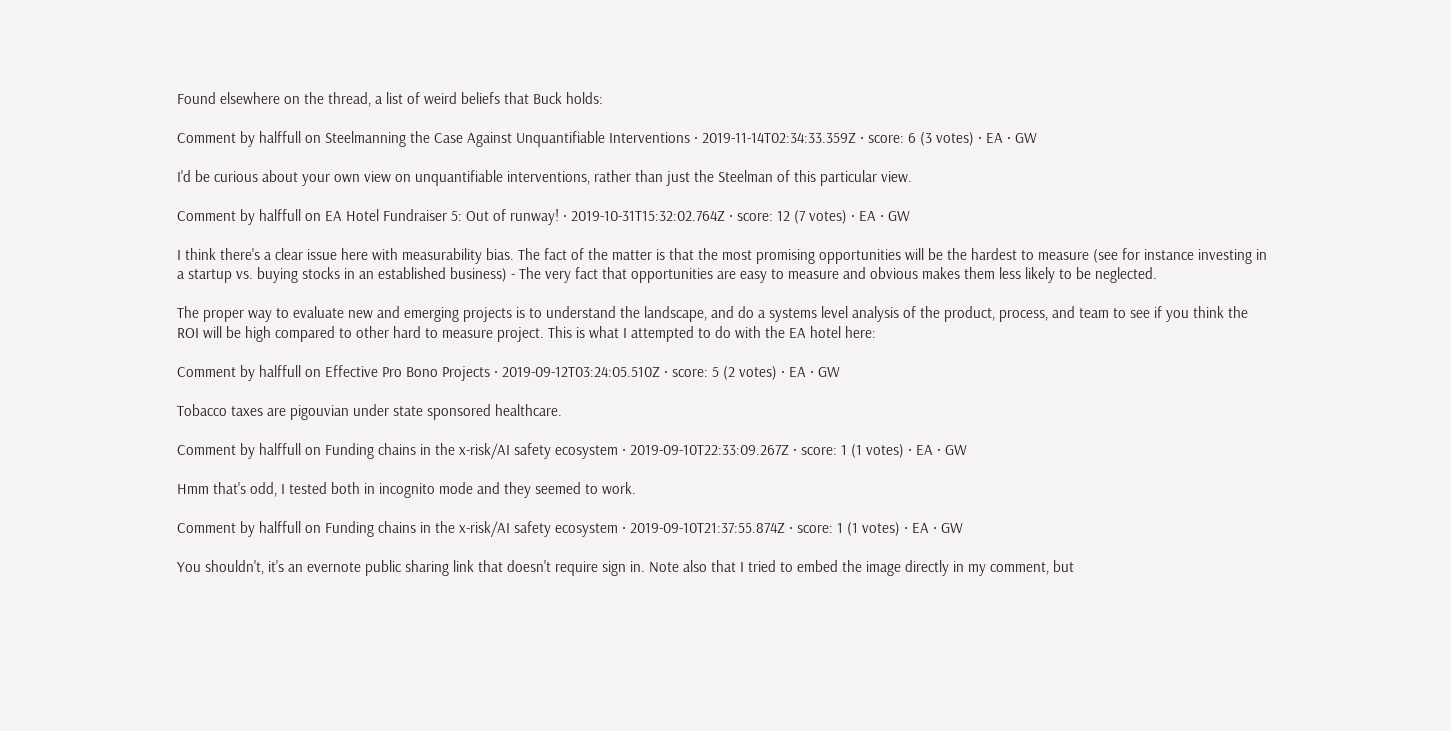Found elsewhere on the thread, a list of weird beliefs that Buck holds:

Comment by halffull on Steelmanning the Case Against Unquantifiable Interventions · 2019-11-14T02:34:33.359Z · score: 6 (3 votes) · EA · GW

I'd be curious about your own view on unquantifiable interventions, rather than just the Steelman of this particular view.

Comment by halffull on EA Hotel Fundraiser 5: Out of runway! · 2019-10-31T15:32:02.764Z · score: 12 (7 votes) · EA · GW

I think there's a clear issue here with measurability bias. The fact of the matter is that the most promising opportunities will be the hardest to measure (see for instance investing in a startup vs. buying stocks in an established business) - The very fact that opportunities are easy to measure and obvious makes them less likely to be neglected.

The proper way to evaluate new and emerging projects is to understand the landscape, and do a systems level analysis of the product, process, and team to see if you think the ROI will be high compared to other hard to measure project. This is what I attempted to do with the EA hotel here:

Comment by halffull on Effective Pro Bono Projects · 2019-09-12T03:24:05.510Z · score: 5 (2 votes) · EA · GW

Tobacco taxes are pigouvian under state sponsored healthcare.

Comment by halffull on Funding chains in the x-risk/AI safety ecosystem · 2019-09-10T22:33:09.267Z · score: 1 (1 votes) · EA · GW

Hmm that's odd, I tested both in incognito mode and they seemed to work.

Comment by halffull on Funding chains in the x-risk/AI safety ecosystem · 2019-09-10T21:37:55.874Z · score: 1 (1 votes) · EA · GW

You shouldn't, it's an evernote public sharing link that doesn't require sign in. Note also that I tried to embed the image directly in my comment, but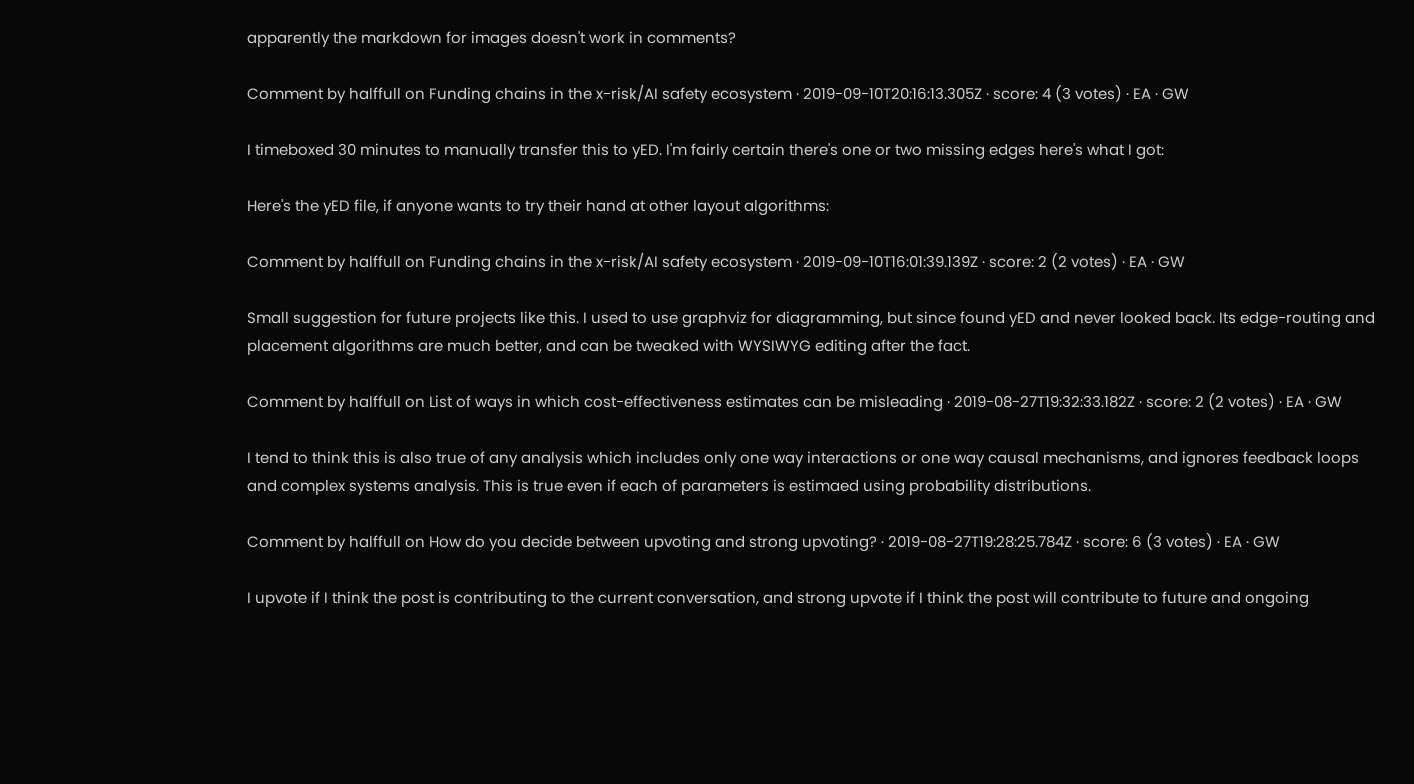apparently the markdown for images doesn't work in comments?

Comment by halffull on Funding chains in the x-risk/AI safety ecosystem · 2019-09-10T20:16:13.305Z · score: 4 (3 votes) · EA · GW

I timeboxed 30 minutes to manually transfer this to yED. I'm fairly certain there's one or two missing edges here's what I got:

Here's the yED file, if anyone wants to try their hand at other layout algorithms:

Comment by halffull on Funding chains in the x-risk/AI safety ecosystem · 2019-09-10T16:01:39.139Z · score: 2 (2 votes) · EA · GW

Small suggestion for future projects like this. I used to use graphviz for diagramming, but since found yED and never looked back. Its edge-routing and placement algorithms are much better, and can be tweaked with WYSIWYG editing after the fact.

Comment by halffull on List of ways in which cost-effectiveness estimates can be misleading · 2019-08-27T19:32:33.182Z · score: 2 (2 votes) · EA · GW

I tend to think this is also true of any analysis which includes only one way interactions or one way causal mechanisms, and ignores feedback loops and complex systems analysis. This is true even if each of parameters is estimaed using probability distributions.

Comment by halffull on How do you decide between upvoting and strong upvoting? · 2019-08-27T19:28:25.784Z · score: 6 (3 votes) · EA · GW

I upvote if I think the post is contributing to the current conversation, and strong upvote if I think the post will contribute to future and ongoing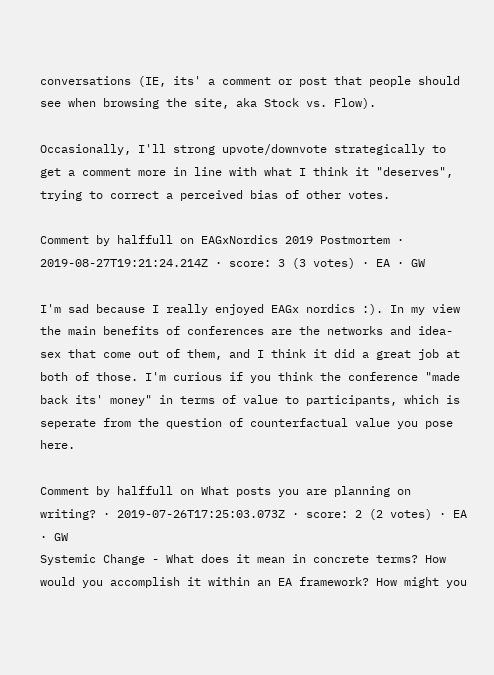conversations (IE, its' a comment or post that people should see when browsing the site, aka Stock vs. Flow).

Occasionally, I'll strong upvote/downvote strategically to get a comment more in line with what I think it "deserves", trying to correct a perceived bias of other votes.

Comment by halffull on EAGxNordics 2019 Postmortem · 2019-08-27T19:21:24.214Z · score: 3 (3 votes) · EA · GW

I'm sad because I really enjoyed EAGx nordics :). In my view the main benefits of conferences are the networks and idea-sex that come out of them, and I think it did a great job at both of those. I'm curious if you think the conference "made back its' money" in terms of value to participants, which is seperate from the question of counterfactual value you pose here.

Comment by halffull on What posts you are planning on writing? · 2019-07-26T17:25:03.073Z · score: 2 (2 votes) · EA · GW
Systemic Change - What does it mean in concrete terms? How would you accomplish it within an EA framework? How might you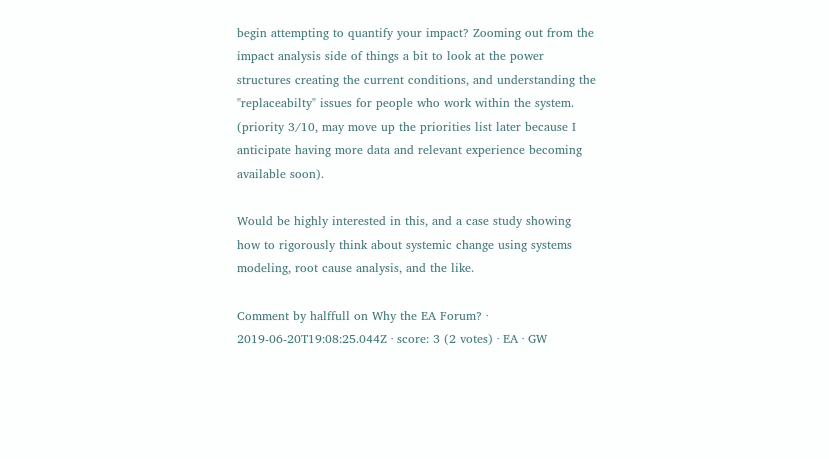begin attempting to quantify your impact? Zooming out from the impact analysis side of things a bit to look at the power structures creating the current conditions, and understanding the "replaceabilty" issues for people who work within the system. (priority 3/10, may move up the priorities list later because I anticipate having more data and relevant experience becoming available soon).

Would be highly interested in this, and a case study showing how to rigorously think about systemic change using systems modeling, root cause analysis, and the like.

Comment by halffull on Why the EA Forum? · 2019-06-20T19:08:25.044Z · score: 3 (2 votes) · EA · GW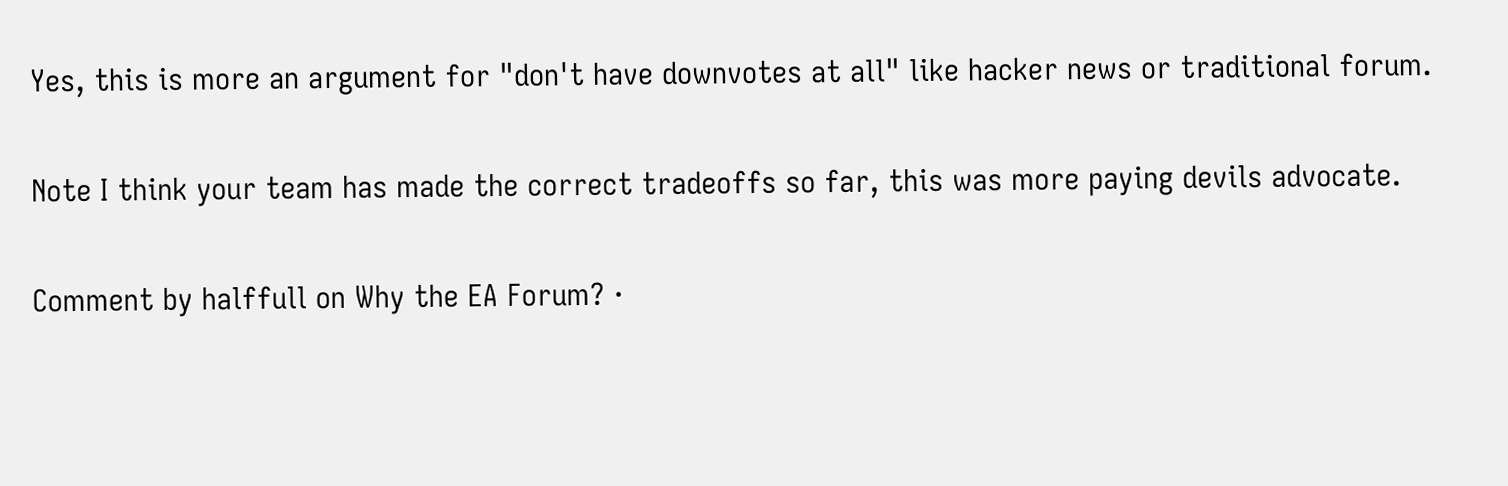Yes, this is more an argument for "don't have downvotes at all" like hacker news or traditional forum.

Note I think your team has made the correct tradeoffs so far, this was more paying devils advocate.

Comment by halffull on Why the EA Forum? ·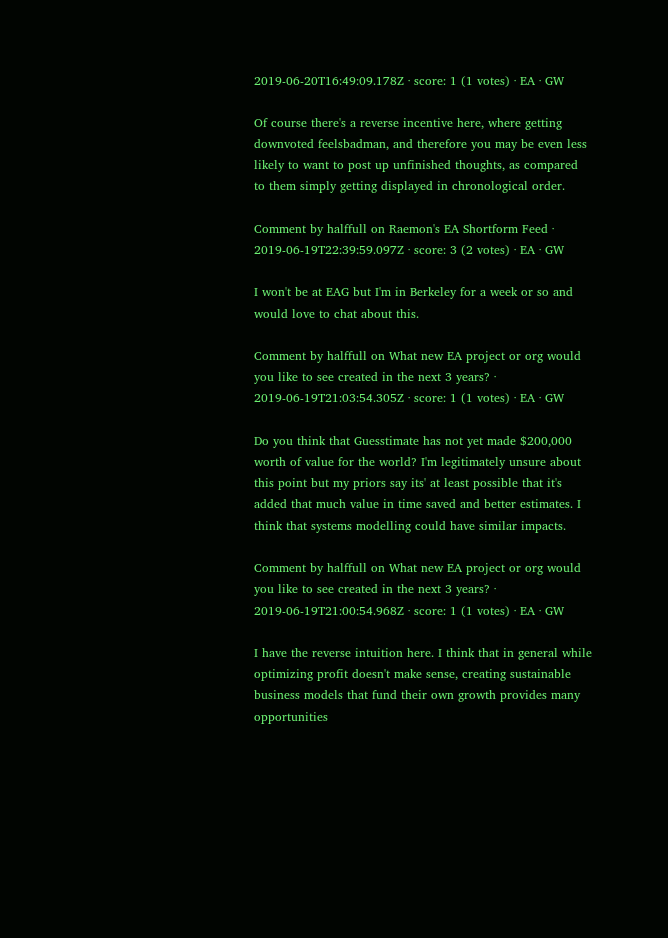2019-06-20T16:49:09.178Z · score: 1 (1 votes) · EA · GW

Of course there's a reverse incentive here, where getting downvoted feelsbadman, and therefore you may be even less likely to want to post up unfinished thoughts, as compared to them simply getting displayed in chronological order.

Comment by halffull on Raemon's EA Shortform Feed · 2019-06-19T22:39:59.097Z · score: 3 (2 votes) · EA · GW

I won't be at EAG but I'm in Berkeley for a week or so and would love to chat about this.

Comment by halffull on What new EA project or org would you like to see created in the next 3 years? · 2019-06-19T21:03:54.305Z · score: 1 (1 votes) · EA · GW

Do you think that Guesstimate has not yet made $200,000 worth of value for the world? I'm legitimately unsure about this point but my priors say its' at least possible that it's added that much value in time saved and better estimates. I think that systems modelling could have similar impacts.

Comment by halffull on What new EA project or org would you like to see created in the next 3 years? · 2019-06-19T21:00:54.968Z · score: 1 (1 votes) · EA · GW

I have the reverse intuition here. I think that in general while optimizing profit doesn't make sense, creating sustainable business models that fund their own growth provides many opportunities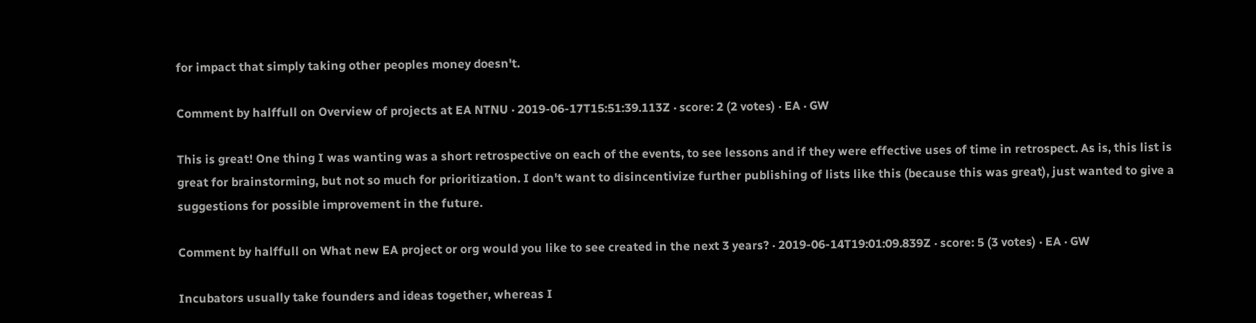for impact that simply taking other peoples money doesn't.

Comment by halffull on Overview of projects at EA NTNU · 2019-06-17T15:51:39.113Z · score: 2 (2 votes) · EA · GW

This is great! One thing I was wanting was a short retrospective on each of the events, to see lessons and if they were effective uses of time in retrospect. As is, this list is great for brainstorming, but not so much for prioritization. I don't want to disincentivize further publishing of lists like this (because this was great), just wanted to give a suggestions for possible improvement in the future.

Comment by halffull on What new EA project or org would you like to see created in the next 3 years? · 2019-06-14T19:01:09.839Z · score: 5 (3 votes) · EA · GW

Incubators usually take founders and ideas together, whereas I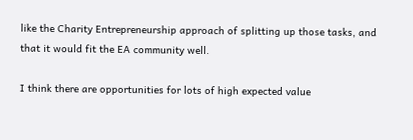like the Charity Entrepreneurship approach of splitting up those tasks, and that it would fit the EA community well.

I think there are opportunities for lots of high expected value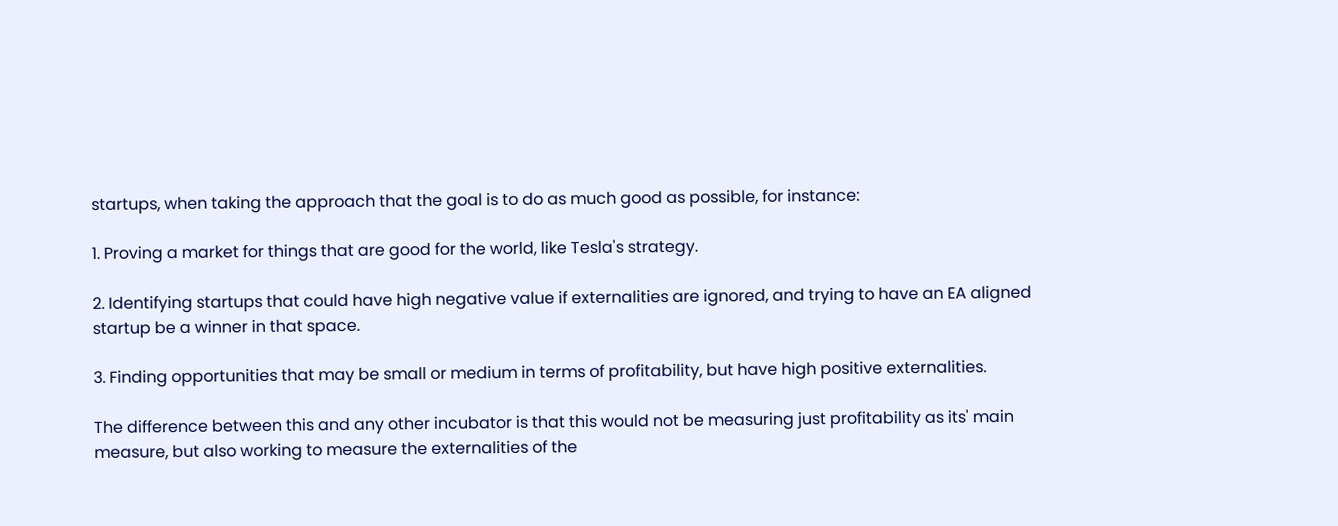startups, when taking the approach that the goal is to do as much good as possible, for instance:

1. Proving a market for things that are good for the world, like Tesla's strategy.

2. Identifying startups that could have high negative value if externalities are ignored, and trying to have an EA aligned startup be a winner in that space.

3. Finding opportunities that may be small or medium in terms of profitability, but have high positive externalities.

The difference between this and any other incubator is that this would not be measuring just profitability as its' main measure, but also working to measure the externalities of the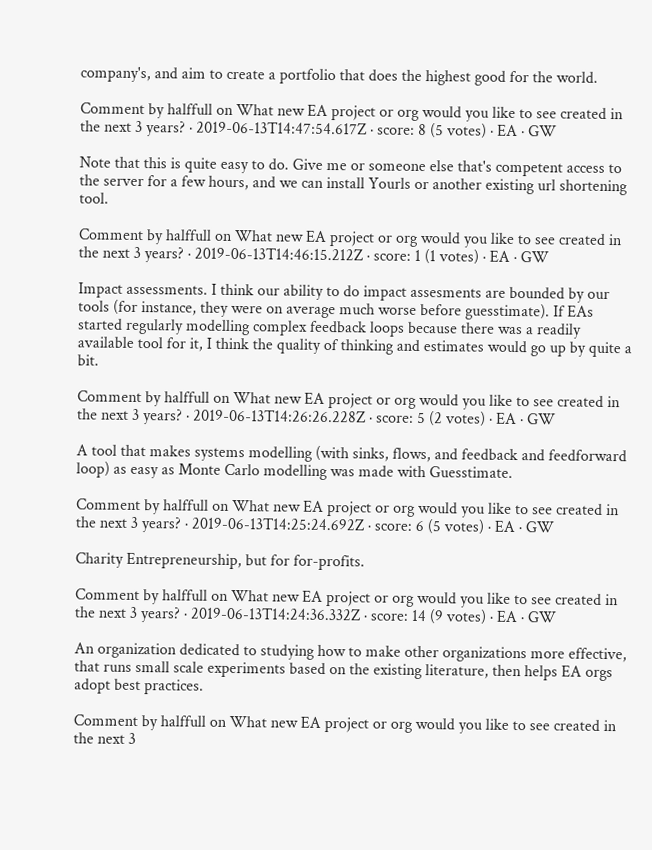company's, and aim to create a portfolio that does the highest good for the world.

Comment by halffull on What new EA project or org would you like to see created in the next 3 years? · 2019-06-13T14:47:54.617Z · score: 8 (5 votes) · EA · GW

Note that this is quite easy to do. Give me or someone else that's competent access to the server for a few hours, and we can install Yourls or another existing url shortening tool.

Comment by halffull on What new EA project or org would you like to see created in the next 3 years? · 2019-06-13T14:46:15.212Z · score: 1 (1 votes) · EA · GW

Impact assessments. I think our ability to do impact assesments are bounded by our tools (for instance, they were on average much worse before guesstimate). If EAs started regularly modelling complex feedback loops because there was a readily available tool for it, I think the quality of thinking and estimates would go up by quite a bit.

Comment by halffull on What new EA project or org would you like to see created in the next 3 years? · 2019-06-13T14:26:26.228Z · score: 5 (2 votes) · EA · GW

A tool that makes systems modelling (with sinks, flows, and feedback and feedforward loop) as easy as Monte Carlo modelling was made with Guesstimate.

Comment by halffull on What new EA project or org would you like to see created in the next 3 years? · 2019-06-13T14:25:24.692Z · score: 6 (5 votes) · EA · GW

Charity Entrepreneurship, but for for-profits.

Comment by halffull on What new EA project or org would you like to see created in the next 3 years? · 2019-06-13T14:24:36.332Z · score: 14 (9 votes) · EA · GW

An organization dedicated to studying how to make other organizations more effective, that runs small scale experiments based on the existing literature, then helps EA orgs adopt best practices.

Comment by halffull on What new EA project or org would you like to see created in the next 3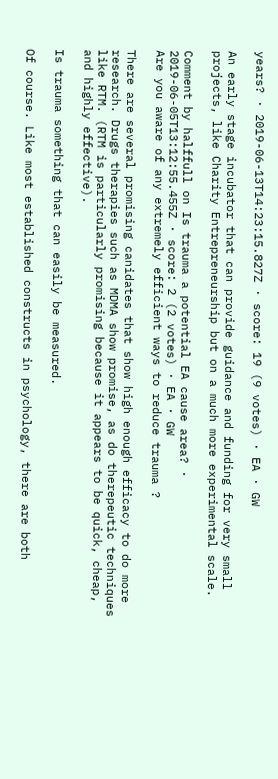years? · 2019-06-13T14:23:15.827Z · score: 19 (9 votes) · EA · GW

An early stage incubator that can provide guidance and funding for very small projects, like Charity Entrepreneurship but on a much more experimental scale.

Comment by halffull on Is trauma a potential EA cause area? · 2019-06-05T13:12:55.455Z · score: 2 (2 votes) · EA · GW
Are you aware of any extremely efficient ways to reduce trauma ?

There are several promising canidates that show high enough efficacy to do more research. Drugs therapies such as MDMA show promise, as do therepeutic techniques like RTM. (RTM is particularly promising because it appears to be quick, cheap, and highly effective).

Is trauma something that can easily be measured.

Of course. Like most established constructs in psychology, there are both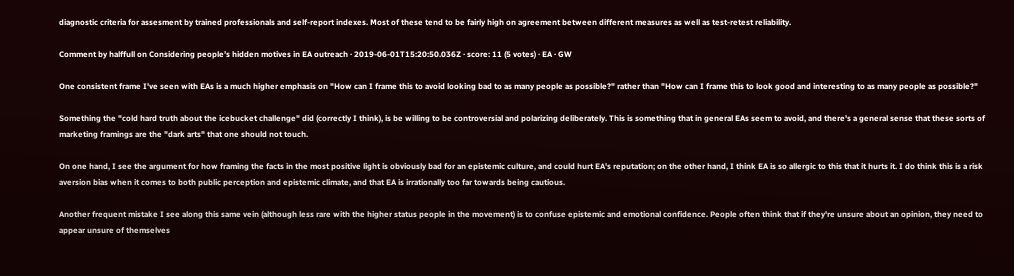diagnostic criteria for assesment by trained professionals and self-report indexes. Most of these tend to be fairly high on agreement between different measures as well as test-retest reliability.

Comment by halffull on Considering people’s hidden motives in EA outreach · 2019-06-01T15:20:50.036Z · score: 11 (5 votes) · EA · GW

One consistent frame I've seen with EAs is a much higher emphasis on "How can I frame this to avoid looking bad to as many people as possible?" rather than "How can I frame this to look good and interesting to as many people as possible?"

Something the "cold hard truth about the icebucket challenge" did (correctly I think), is be willing to be controversial and polarizing deliberately. This is something that in general EAs seem to avoid, and there's a general sense that these sorts of marketing framings are the "dark arts" that one should not touch.

On one hand, I see the argument for how framing the facts in the most positive light is obviously bad for an epistemic culture, and could hurt EA's reputation; on the other hand, I think EA is so allergic to this that it hurts it. I do think this is a risk aversion bias when it comes to both public perception and epistemic climate, and that EA is irrationally too far towards being cautious.

Another frequent mistake I see along this same vein (although less rare with the higher status people in the movement) is to confuse epistemic and emotional confidence. People often think that if they're unsure about an opinion, they need to appear unsure of themselves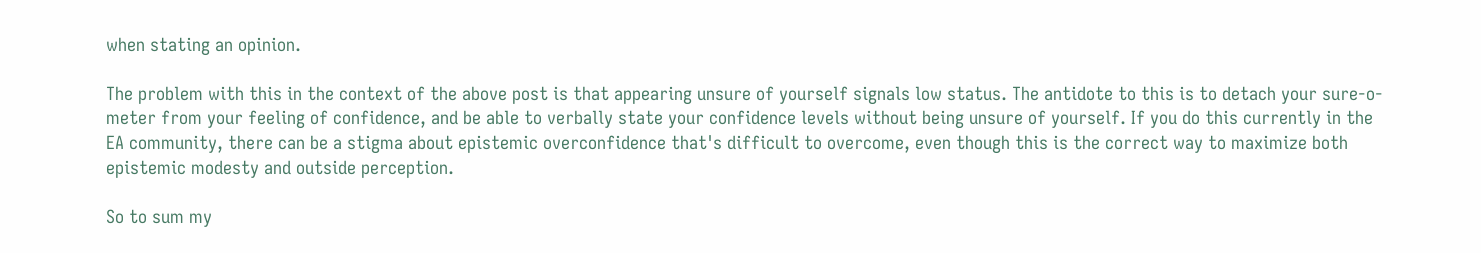when stating an opinion.

The problem with this in the context of the above post is that appearing unsure of yourself signals low status. The antidote to this is to detach your sure-o-meter from your feeling of confidence, and be able to verbally state your confidence levels without being unsure of yourself. If you do this currently in the EA community, there can be a stigma about epistemic overconfidence that's difficult to overcome, even though this is the correct way to maximize both epistemic modesty and outside perception.

So to sum my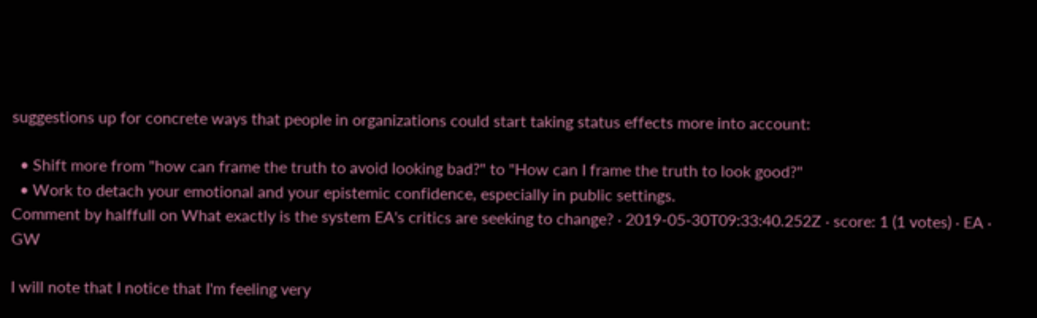suggestions up for concrete ways that people in organizations could start taking status effects more into account:

  • Shift more from "how can frame the truth to avoid looking bad?" to "How can I frame the truth to look good?"
  • Work to detach your emotional and your epistemic confidence, especially in public settings.
Comment by halffull on What exactly is the system EA's critics are seeking to change? · 2019-05-30T09:33:40.252Z · score: 1 (1 votes) · EA · GW

I will note that I notice that I'm feeling very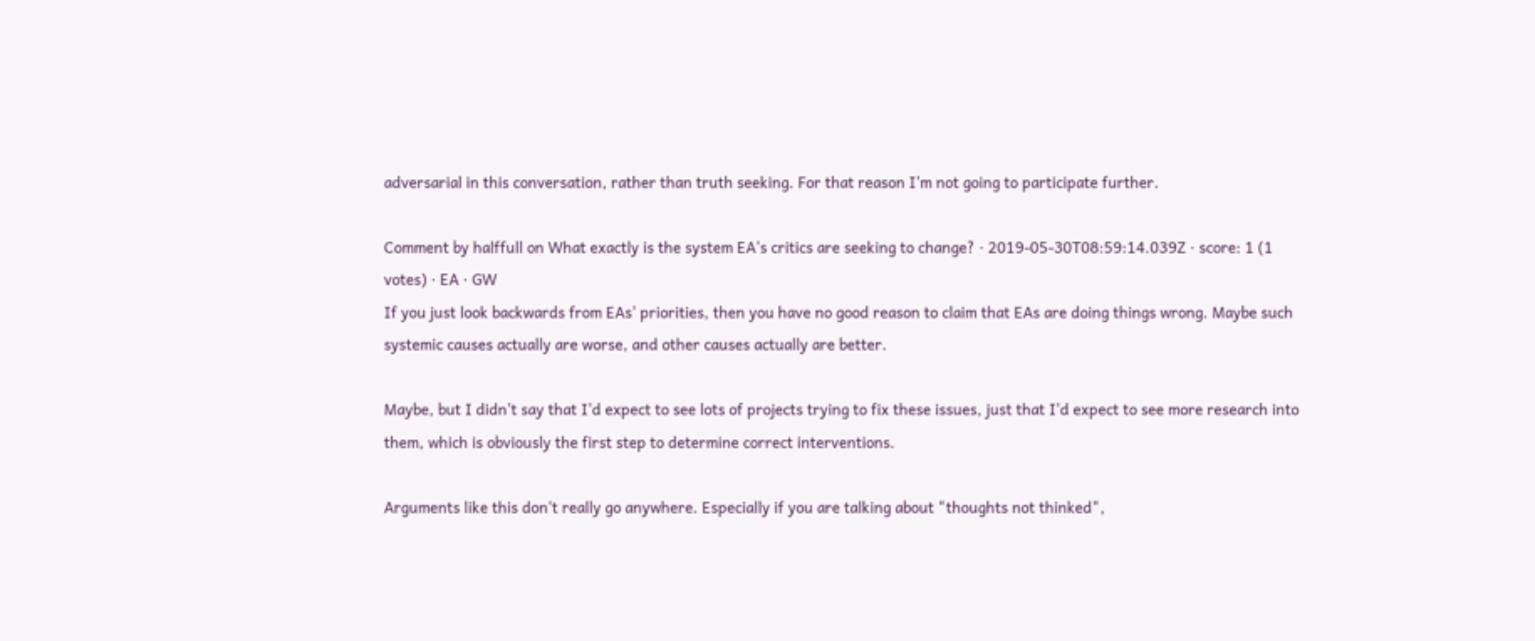adversarial in this conversation, rather than truth seeking. For that reason I'm not going to participate further.

Comment by halffull on What exactly is the system EA's critics are seeking to change? · 2019-05-30T08:59:14.039Z · score: 1 (1 votes) · EA · GW
If you just look backwards from EAs' priorities, then you have no good reason to claim that EAs are doing things wrong. Maybe such systemic causes actually are worse, and other causes actually are better.

Maybe, but I didn't say that I'd expect to see lots of projects trying to fix these issues, just that I'd expect to see more research into them, which is obviously the first step to determine correct interventions.

Arguments like this don't really go anywhere. Especially if you are talking about "thoughts not thinked",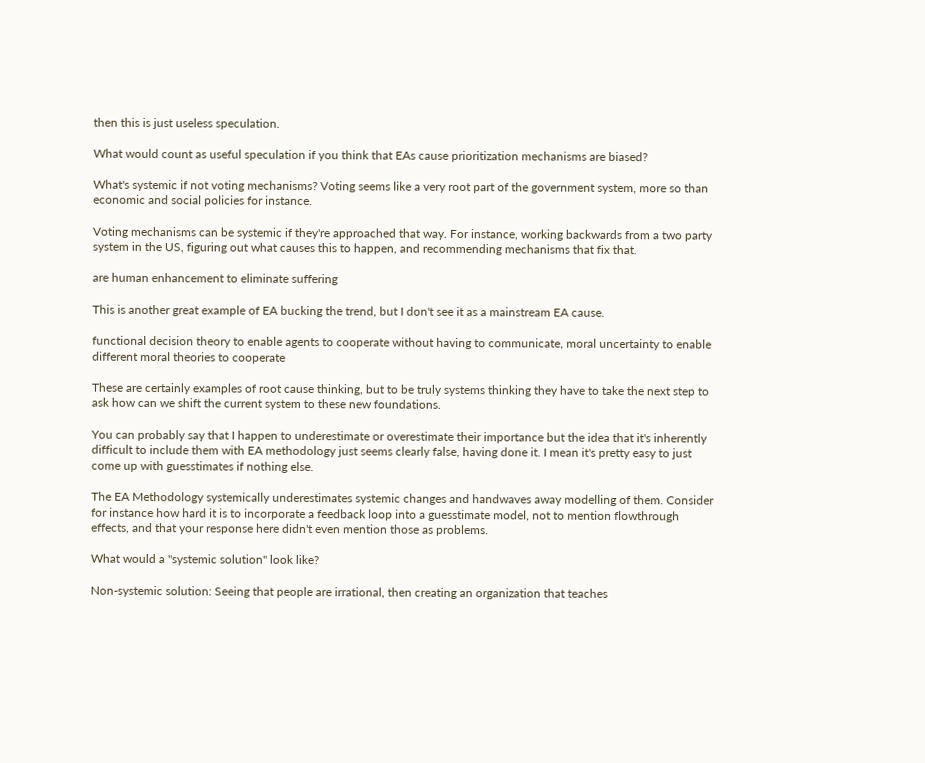then this is just useless speculation.

What would count as useful speculation if you think that EAs cause prioritization mechanisms are biased?

What's systemic if not voting mechanisms? Voting seems like a very root part of the government system, more so than economic and social policies for instance.

Voting mechanisms can be systemic if they're approached that way. For instance, working backwards from a two party system in the US, figuring out what causes this to happen, and recommending mechanisms that fix that.

are human enhancement to eliminate suffering

This is another great example of EA bucking the trend, but I don't see it as a mainstream EA cause.

functional decision theory to enable agents to cooperate without having to communicate, moral uncertainty to enable different moral theories to cooperate

These are certainly examples of root cause thinking, but to be truly systems thinking they have to take the next step to ask how can we shift the current system to these new foundations.

You can probably say that I happen to underestimate or overestimate their importance but the idea that it's inherently difficult to include them with EA methodology just seems clearly false, having done it. I mean it's pretty easy to just come up with guesstimates if nothing else.

The EA Methodology systemically underestimates systemic changes and handwaves away modelling of them. Consider for instance how hard it is to incorporate a feedback loop into a guesstimate model, not to mention flowthrough effects, and that your response here didn't even mention those as problems.

What would a "systemic solution" look like?

Non-systemic solution: Seeing that people are irrational, then creating an organization that teaches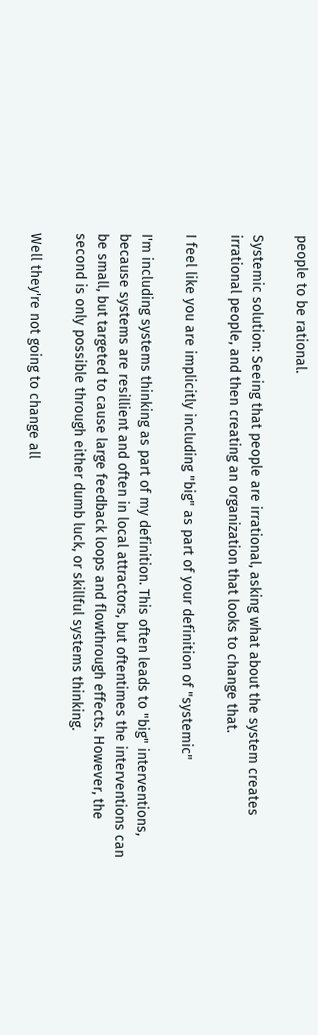people to be rational.

Systemic solution: Seeing that people are irrational, asking what about the system creates irrational people, and then creating an organization that looks to change that.

I feel like you are implicitly including "big" as part of your definition of "systemic"

I'm including systems thinking as part of my definition. This often leads to "big" interventions, because systems are resillient and often in local attractors, but oftentimes the interventions can be small, but targeted to cause large feedback loops and flowthrough effects. However, the second is only possible through either dumb luck, or skillful systems thinking.

Well they're not going to change all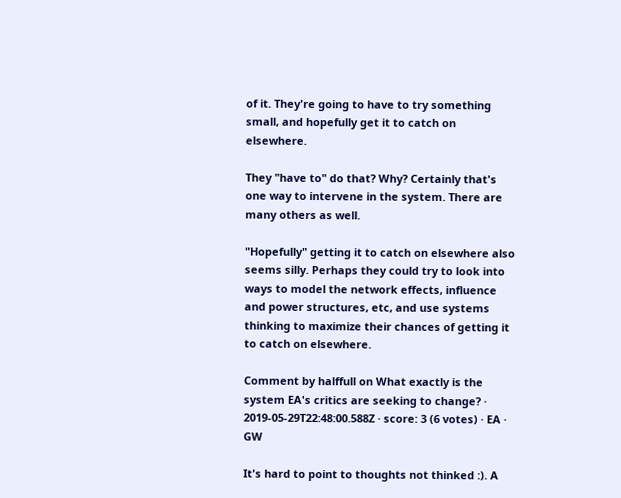of it. They're going to have to try something small, and hopefully get it to catch on elsewhere.

They "have to" do that? Why? Certainly that's one way to intervene in the system. There are many others as well.

"Hopefully" getting it to catch on elsewhere also seems silly. Perhaps they could try to look into ways to model the network effects, influence and power structures, etc, and use systems thinking to maximize their chances of getting it to catch on elsewhere.

Comment by halffull on What exactly is the system EA's critics are seeking to change? · 2019-05-29T22:48:00.588Z · score: 3 (6 votes) · EA · GW

It's hard to point to thoughts not thinked :). A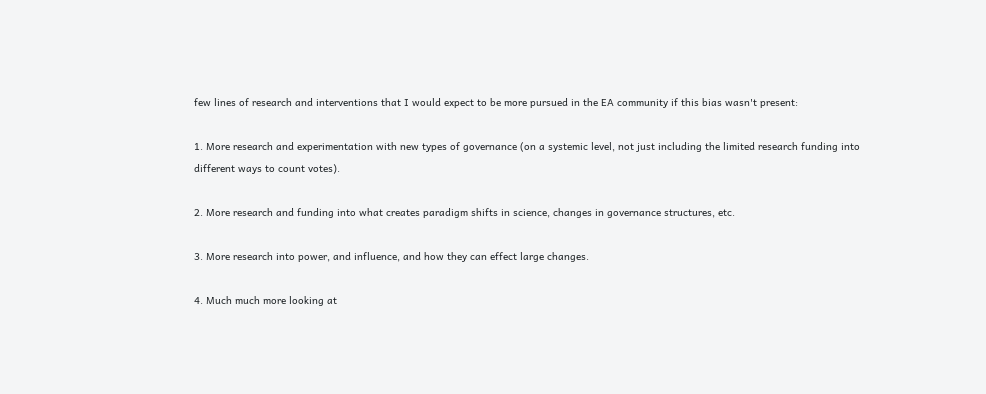few lines of research and interventions that I would expect to be more pursued in the EA community if this bias wasn't present:

1. More research and experimentation with new types of governance (on a systemic level, not just including the limited research funding into different ways to count votes).

2. More research and funding into what creates paradigm shifts in science, changes in governance structures, etc.

3. More research into power, and influence, and how they can effect large changes.

4. Much much more looking at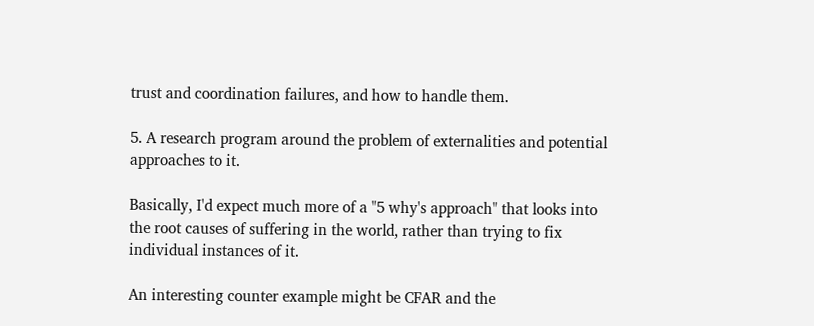trust and coordination failures, and how to handle them.

5. A research program around the problem of externalities and potential approaches to it.

Basically, I'd expect much more of a "5 why's approach" that looks into the root causes of suffering in the world, rather than trying to fix individual instances of it.

An interesting counter example might be CFAR and the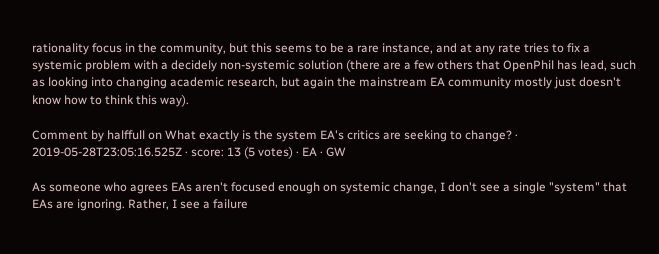rationality focus in the community, but this seems to be a rare instance, and at any rate tries to fix a systemic problem with a decidely non-systemic solution (there are a few others that OpenPhil has lead, such as looking into changing academic research, but again the mainstream EA community mostly just doesn't know how to think this way).

Comment by halffull on What exactly is the system EA's critics are seeking to change? · 2019-05-28T23:05:16.525Z · score: 13 (5 votes) · EA · GW

As someone who agrees EAs aren't focused enough on systemic change, I don't see a single "system" that EAs are ignoring. Rather, I see a failure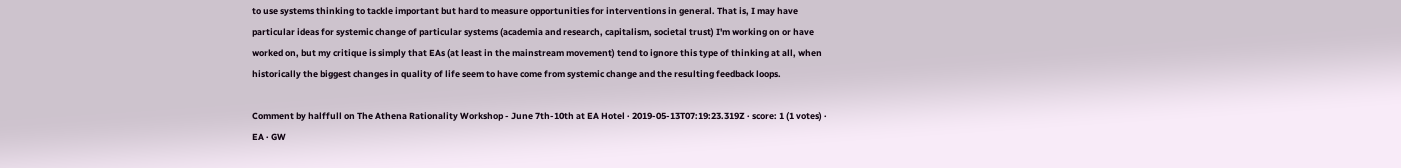to use systems thinking to tackle important but hard to measure opportunities for interventions in general. That is, I may have particular ideas for systemic change of particular systems (academia and research, capitalism, societal trust) I'm working on or have worked on, but my critique is simply that EAs (at least in the mainstream movement) tend to ignore this type of thinking at all, when historically the biggest changes in quality of life seem to have come from systemic change and the resulting feedback loops.

Comment by halffull on The Athena Rationality Workshop - June 7th-10th at EA Hotel · 2019-05-13T07:19:23.319Z · score: 1 (1 votes) · EA · GW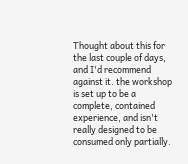Thought about this for the last couple of days, and I'd recommend against it. the workshop is set up to be a complete, contained experience, and isn't really designed to be consumed only partially.